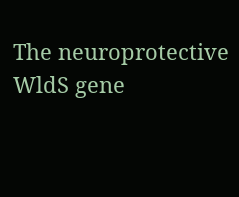The neuroprotective WldS gene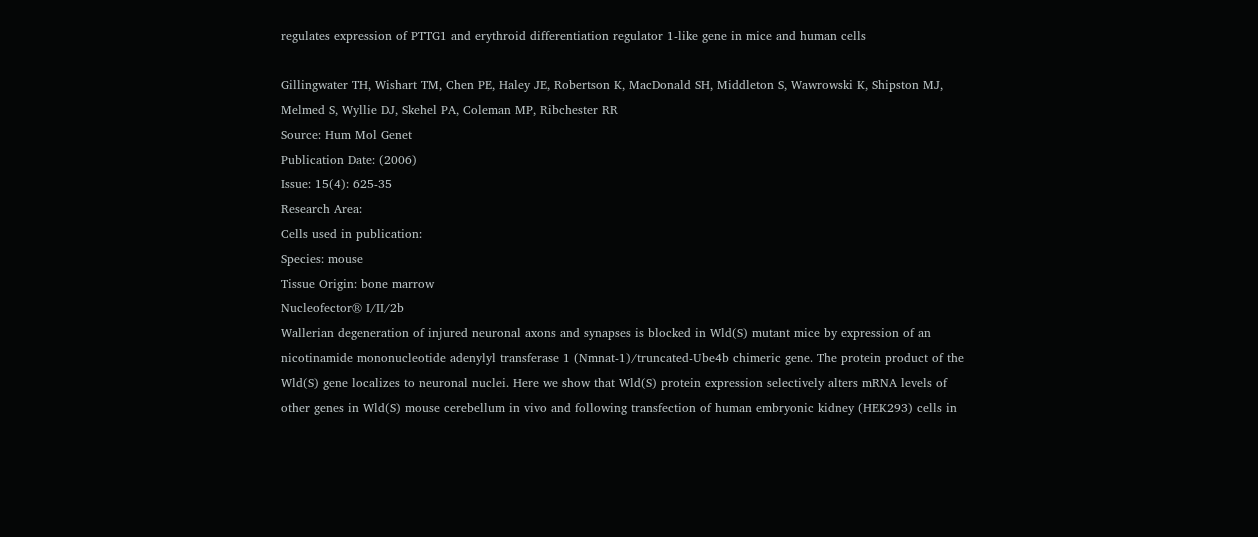regulates expression of PTTG1 and erythroid differentiation regulator 1-like gene in mice and human cells

Gillingwater TH, Wishart TM, Chen PE, Haley JE, Robertson K, MacDonald SH, Middleton S, Wawrowski K, Shipston MJ, Melmed S, Wyllie DJ, Skehel PA, Coleman MP, Ribchester RR
Source: Hum Mol Genet
Publication Date: (2006)
Issue: 15(4): 625-35
Research Area:
Cells used in publication:
Species: mouse
Tissue Origin: bone marrow
Nucleofector® I/II/2b
Wallerian degeneration of injured neuronal axons and synapses is blocked in Wld(S) mutant mice by expression of an nicotinamide mononucleotide adenylyl transferase 1 (Nmnat-1)/truncated-Ube4b chimeric gene. The protein product of the Wld(S) gene localizes to neuronal nuclei. Here we show that Wld(S) protein expression selectively alters mRNA levels of other genes in Wld(S) mouse cerebellum in vivo and following transfection of human embryonic kidney (HEK293) cells in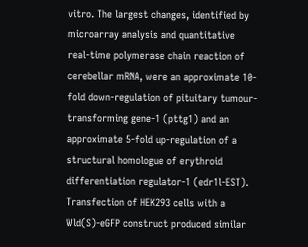vitro. The largest changes, identified by microarray analysis and quantitative real-time polymerase chain reaction of cerebellar mRNA, were an approximate 10-fold down-regulation of pituitary tumour-transforming gene-1 (pttg1) and an approximate 5-fold up-regulation of a structural homologue of erythroid differentiation regulator-1 (edr1l-EST). Transfection of HEK293 cells with a Wld(S)-eGFP construct produced similar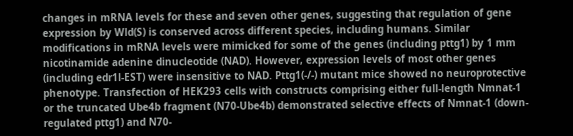changes in mRNA levels for these and seven other genes, suggesting that regulation of gene expression by Wld(S) is conserved across different species, including humans. Similar modifications in mRNA levels were mimicked for some of the genes (including pttg1) by 1 mm nicotinamide adenine dinucleotide (NAD). However, expression levels of most other genes (including edr1l-EST) were insensitive to NAD. Pttg1(-/-) mutant mice showed no neuroprotective phenotype. Transfection of HEK293 cells with constructs comprising either full-length Nmnat-1 or the truncated Ube4b fragment (N70-Ube4b) demonstrated selective effects of Nmnat-1 (down-regulated pttg1) and N70-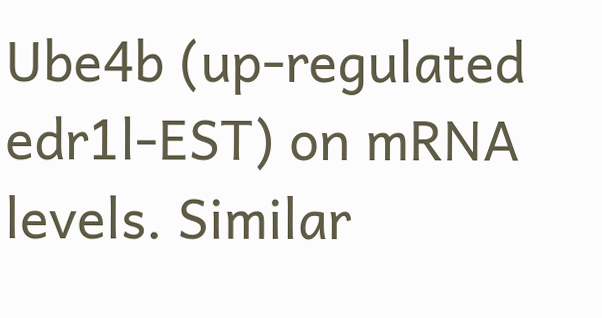Ube4b (up-regulated edr1l-EST) on mRNA levels. Similar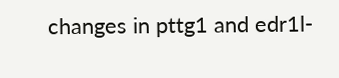changes in pttg1 and edr1l-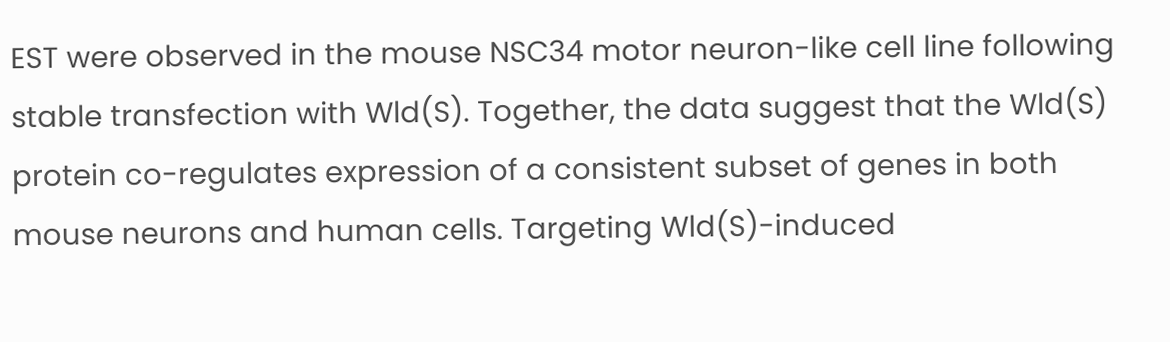EST were observed in the mouse NSC34 motor neuron-like cell line following stable transfection with Wld(S). Together, the data suggest that the Wld(S) protein co-regulates expression of a consistent subset of genes in both mouse neurons and human cells. Targeting Wld(S)-induced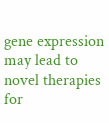gene expression may lead to novel therapies for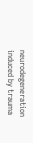neurodegeneration induced by trauma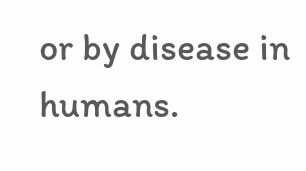or by disease in humans.